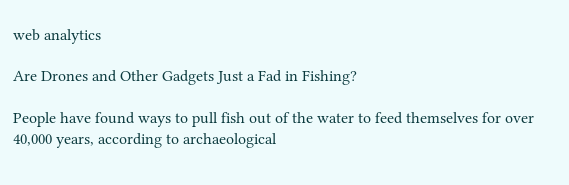web analytics

Are Drones and Other Gadgets Just a Fad in Fishing?

People have found ways to pull fish out of the water to feed themselves for over 40,000 years, according to archaeological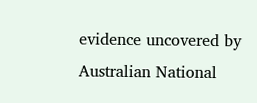evidence uncovered by Australian National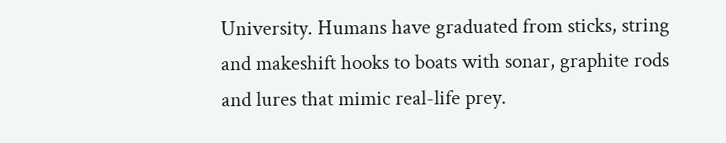University. Humans have graduated from sticks, string and makeshift hooks to boats with sonar, graphite rods and lures that mimic real-life prey.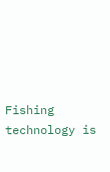Fishing technology is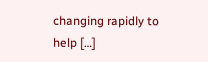changing rapidly to help […]